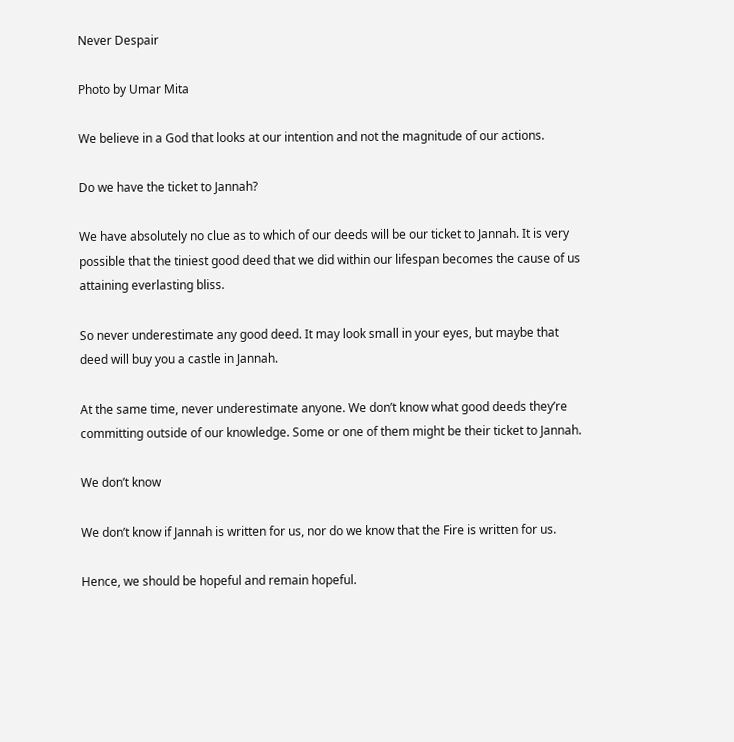Never Despair

Photo by Umar Mita

We believe in a God that looks at our intention and not the magnitude of our actions.

Do we have the ticket to Jannah?

We have absolutely no clue as to which of our deeds will be our ticket to Jannah. It is very possible that the tiniest good deed that we did within our lifespan becomes the cause of us attaining everlasting bliss.

So never underestimate any good deed. It may look small in your eyes, but maybe that deed will buy you a castle in Jannah.

At the same time, never underestimate anyone. We don’t know what good deeds they’re committing outside of our knowledge. Some or one of them might be their ticket to Jannah.

We don’t know

We don’t know if Jannah is written for us, nor do we know that the Fire is written for us.

Hence, we should be hopeful and remain hopeful.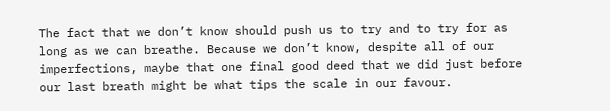The fact that we don’t know should push us to try and to try for as long as we can breathe. Because we don’t know, despite all of our imperfections, maybe that one final good deed that we did just before our last breath might be what tips the scale in our favour.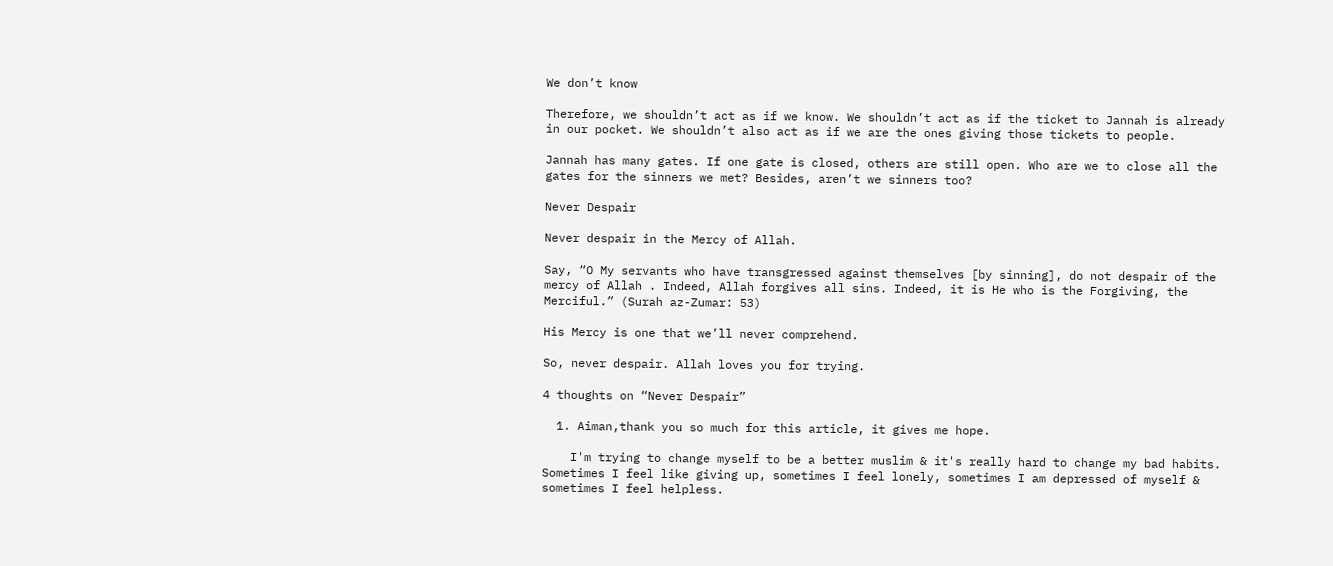We don’t know

Therefore, we shouldn’t act as if we know. We shouldn’t act as if the ticket to Jannah is already in our pocket. We shouldn’t also act as if we are the ones giving those tickets to people.

Jannah has many gates. If one gate is closed, others are still open. Who are we to close all the gates for the sinners we met? Besides, aren’t we sinners too?

Never Despair

Never despair in the Mercy of Allah.

Say, “O My servants who have transgressed against themselves [by sinning], do not despair of the mercy of Allah . Indeed, Allah forgives all sins. Indeed, it is He who is the Forgiving, the Merciful.” (Surah az-Zumar: 53)

His Mercy is one that we’ll never comprehend.

So, never despair. Allah loves you for trying.

4 thoughts on “Never Despair”

  1. Aiman,thank you so much for this article, it gives me hope.

    I'm trying to change myself to be a better muslim & it's really hard to change my bad habits. Sometimes I feel like giving up, sometimes I feel lonely, sometimes I am depressed of myself & sometimes I feel helpless.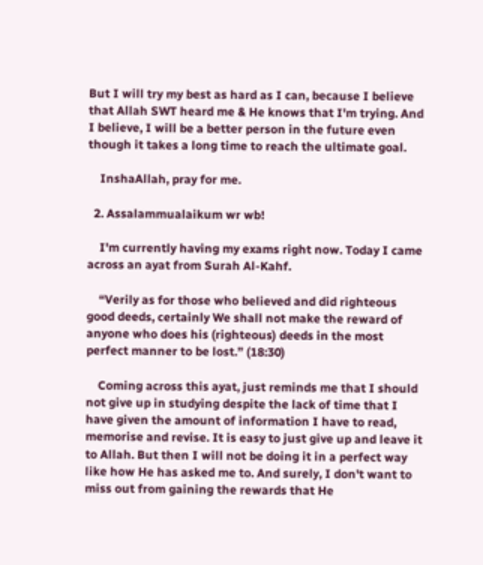But I will try my best as hard as I can, because I believe that Allah SWT heard me & He knows that I'm trying. And I believe, I will be a better person in the future even though it takes a long time to reach the ultimate goal.

    InshaAllah, pray for me.

  2. Assalammualaikum wr wb!

    I'm currently having my exams right now. Today I came across an ayat from Surah Al-Kahf.

    “Verily as for those who believed and did righteous good deeds, certainly We shall not make the reward of anyone who does his (righteous) deeds in the most perfect manner to be lost.” (18:30)

    Coming across this ayat, just reminds me that I should not give up in studying despite the lack of time that I have given the amount of information I have to read, memorise and revise. It is easy to just give up and leave it to Allah. But then I will not be doing it in a perfect way like how He has asked me to. And surely, I don't want to miss out from gaining the rewards that He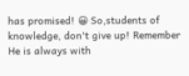has promised! 😀 So,students of knowledge, don't give up! Remember He is always with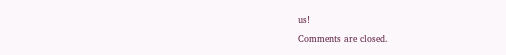us!

Comments are closed.